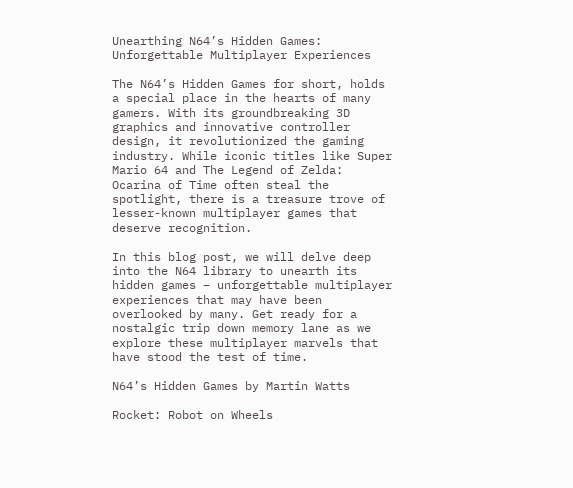Unearthing N64’s Hidden Games: Unforgettable Multiplayer Experiences

The N64’s Hidden Games for short, holds a special place in the hearts of many gamers. With its groundbreaking 3D graphics and innovative controller design, it revolutionized the gaming industry. While iconic titles like Super Mario 64 and The Legend of Zelda: Ocarina of Time often steal the spotlight, there is a treasure trove of lesser-known multiplayer games that deserve recognition.

In this blog post, we will delve deep into the N64 library to unearth its hidden games – unforgettable multiplayer experiences that may have been overlooked by many. Get ready for a nostalgic trip down memory lane as we explore these multiplayer marvels that have stood the test of time.

N64’s Hidden Games by Martin Watts

Rocket: Robot on Wheels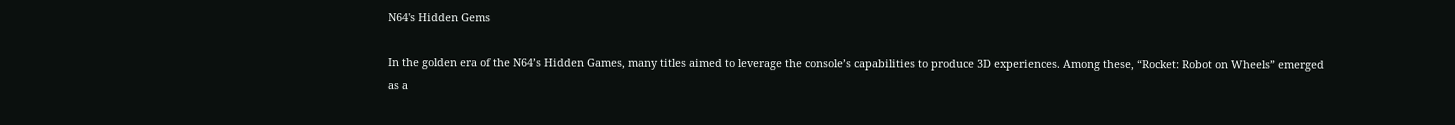N64's Hidden Gems

In the golden era of the N64’s Hidden Games, many titles aimed to leverage the console’s capabilities to produce 3D experiences. Among these, “Rocket: Robot on Wheels” emerged as a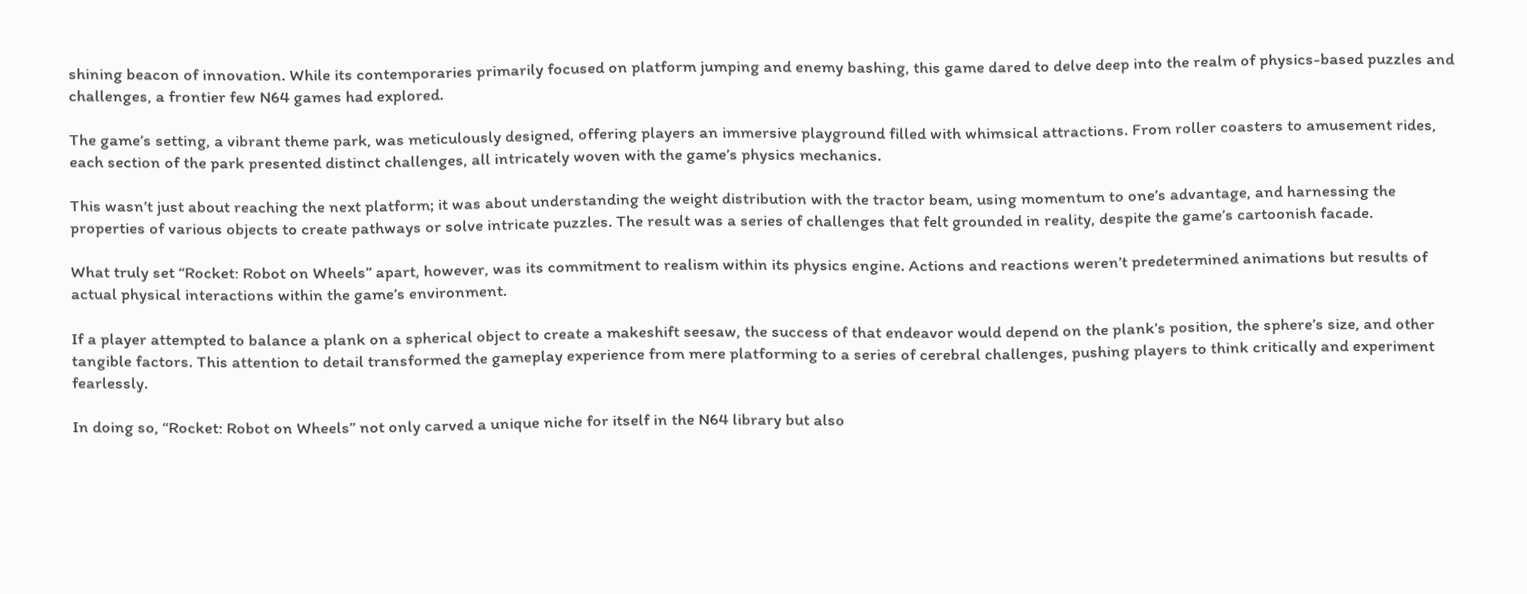shining beacon of innovation. While its contemporaries primarily focused on platform jumping and enemy bashing, this game dared to delve deep into the realm of physics-based puzzles and challenges, a frontier few N64 games had explored.

The game’s setting, a vibrant theme park, was meticulously designed, offering players an immersive playground filled with whimsical attractions. From roller coasters to amusement rides, each section of the park presented distinct challenges, all intricately woven with the game’s physics mechanics.

This wasn’t just about reaching the next platform; it was about understanding the weight distribution with the tractor beam, using momentum to one’s advantage, and harnessing the properties of various objects to create pathways or solve intricate puzzles. The result was a series of challenges that felt grounded in reality, despite the game’s cartoonish facade.

What truly set “Rocket: Robot on Wheels” apart, however, was its commitment to realism within its physics engine. Actions and reactions weren’t predetermined animations but results of actual physical interactions within the game’s environment.

If a player attempted to balance a plank on a spherical object to create a makeshift seesaw, the success of that endeavor would depend on the plank’s position, the sphere’s size, and other tangible factors. This attention to detail transformed the gameplay experience from mere platforming to a series of cerebral challenges, pushing players to think critically and experiment fearlessly.

In doing so, “Rocket: Robot on Wheels” not only carved a unique niche for itself in the N64 library but also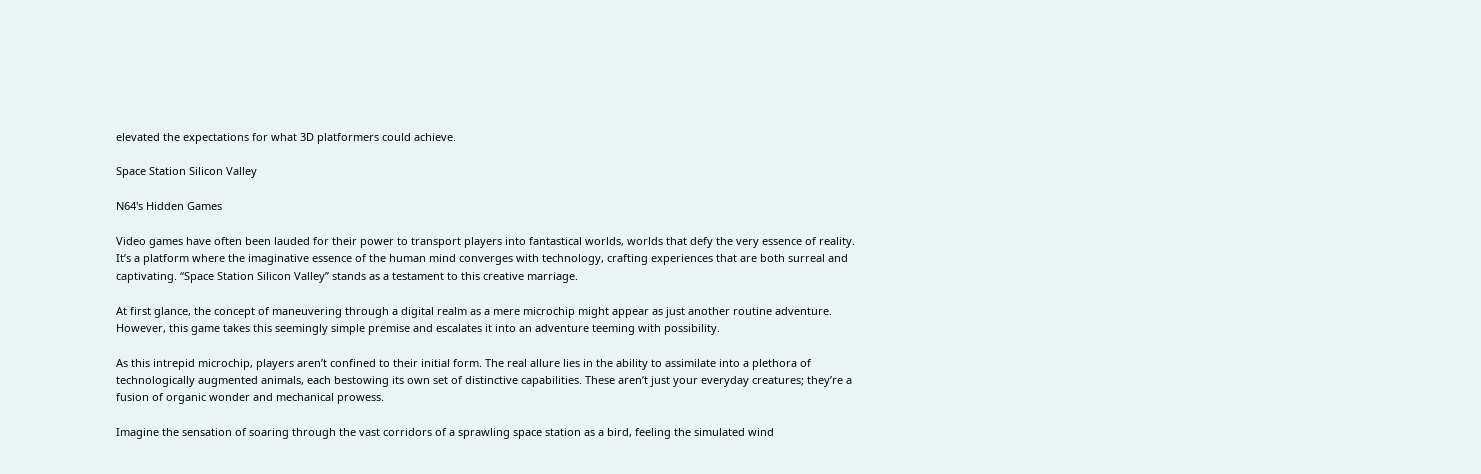elevated the expectations for what 3D platformers could achieve.

Space Station Silicon Valley

N64's Hidden Games

Video games have often been lauded for their power to transport players into fantastical worlds, worlds that defy the very essence of reality. It’s a platform where the imaginative essence of the human mind converges with technology, crafting experiences that are both surreal and captivating. “Space Station Silicon Valley” stands as a testament to this creative marriage.

At first glance, the concept of maneuvering through a digital realm as a mere microchip might appear as just another routine adventure. However, this game takes this seemingly simple premise and escalates it into an adventure teeming with possibility.

As this intrepid microchip, players aren’t confined to their initial form. The real allure lies in the ability to assimilate into a plethora of technologically augmented animals, each bestowing its own set of distinctive capabilities. These aren’t just your everyday creatures; they’re a fusion of organic wonder and mechanical prowess.

Imagine the sensation of soaring through the vast corridors of a sprawling space station as a bird, feeling the simulated wind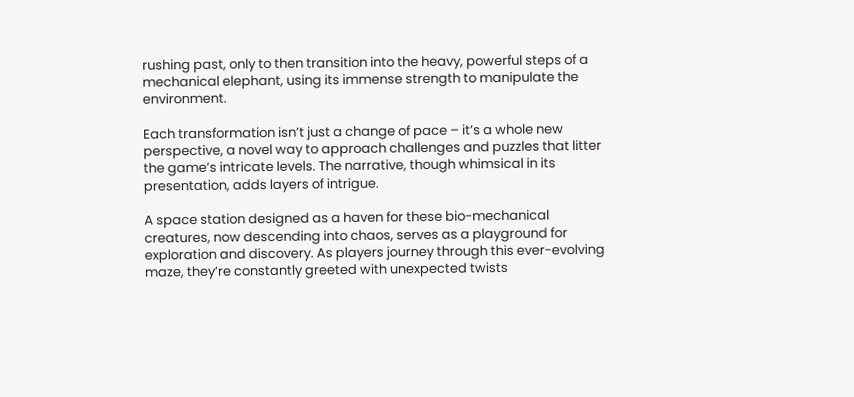rushing past, only to then transition into the heavy, powerful steps of a mechanical elephant, using its immense strength to manipulate the environment.

Each transformation isn’t just a change of pace – it’s a whole new perspective, a novel way to approach challenges and puzzles that litter the game’s intricate levels. The narrative, though whimsical in its presentation, adds layers of intrigue.

A space station designed as a haven for these bio-mechanical creatures, now descending into chaos, serves as a playground for exploration and discovery. As players journey through this ever-evolving maze, they’re constantly greeted with unexpected twists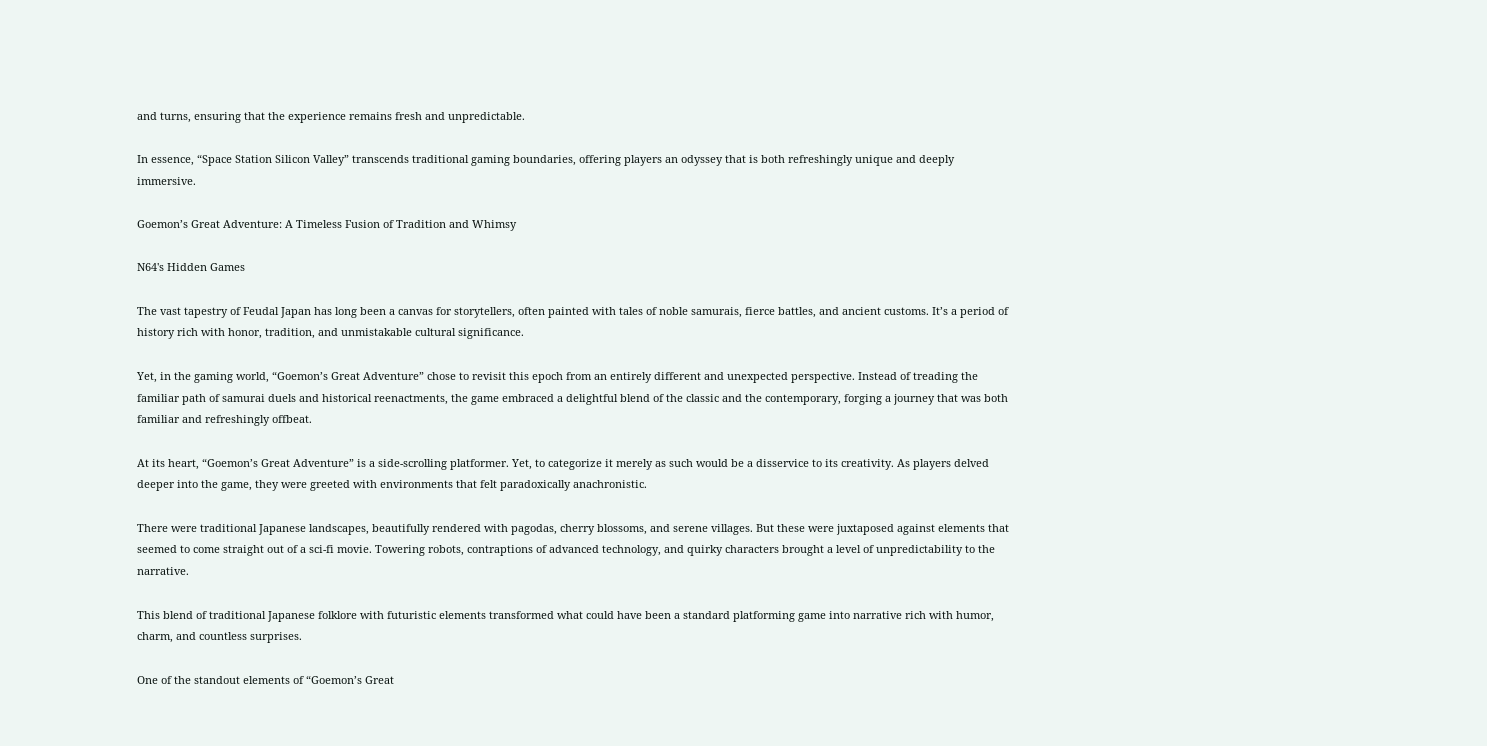and turns, ensuring that the experience remains fresh and unpredictable.

In essence, “Space Station Silicon Valley” transcends traditional gaming boundaries, offering players an odyssey that is both refreshingly unique and deeply immersive.

Goemon’s Great Adventure: A Timeless Fusion of Tradition and Whimsy

N64's Hidden Games

The vast tapestry of Feudal Japan has long been a canvas for storytellers, often painted with tales of noble samurais, fierce battles, and ancient customs. It’s a period of history rich with honor, tradition, and unmistakable cultural significance.

Yet, in the gaming world, “Goemon’s Great Adventure” chose to revisit this epoch from an entirely different and unexpected perspective. Instead of treading the familiar path of samurai duels and historical reenactments, the game embraced a delightful blend of the classic and the contemporary, forging a journey that was both familiar and refreshingly offbeat.

At its heart, “Goemon’s Great Adventure” is a side-scrolling platformer. Yet, to categorize it merely as such would be a disservice to its creativity. As players delved deeper into the game, they were greeted with environments that felt paradoxically anachronistic.

There were traditional Japanese landscapes, beautifully rendered with pagodas, cherry blossoms, and serene villages. But these were juxtaposed against elements that seemed to come straight out of a sci-fi movie. Towering robots, contraptions of advanced technology, and quirky characters brought a level of unpredictability to the narrative.

This blend of traditional Japanese folklore with futuristic elements transformed what could have been a standard platforming game into narrative rich with humor, charm, and countless surprises.

One of the standout elements of “Goemon’s Great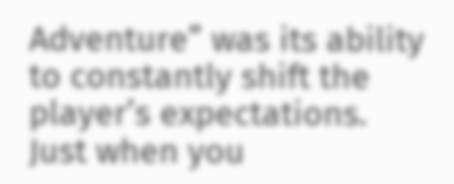Adventure” was its ability to constantly shift the player’s expectations. Just when you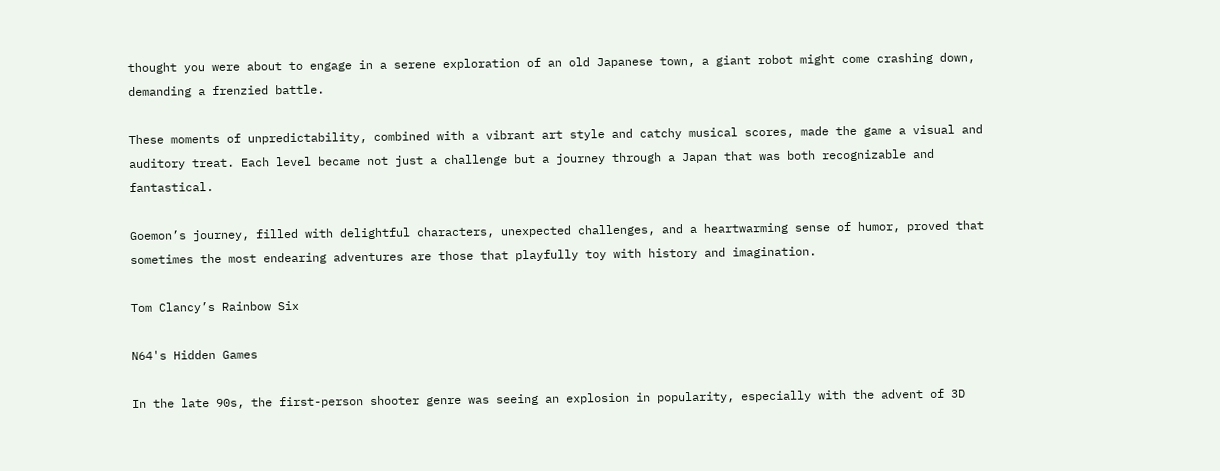thought you were about to engage in a serene exploration of an old Japanese town, a giant robot might come crashing down, demanding a frenzied battle.

These moments of unpredictability, combined with a vibrant art style and catchy musical scores, made the game a visual and auditory treat. Each level became not just a challenge but a journey through a Japan that was both recognizable and fantastical.

Goemon’s journey, filled with delightful characters, unexpected challenges, and a heartwarming sense of humor, proved that sometimes the most endearing adventures are those that playfully toy with history and imagination.

Tom Clancy’s Rainbow Six

N64's Hidden Games

In the late 90s, the first-person shooter genre was seeing an explosion in popularity, especially with the advent of 3D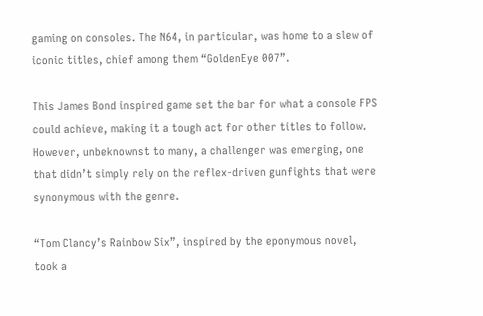gaming on consoles. The N64, in particular, was home to a slew of iconic titles, chief among them “GoldenEye 007”.

This James Bond inspired game set the bar for what a console FPS could achieve, making it a tough act for other titles to follow. However, unbeknownst to many, a challenger was emerging, one that didn’t simply rely on the reflex-driven gunfights that were synonymous with the genre.

“Tom Clancy’s Rainbow Six”, inspired by the eponymous novel, took a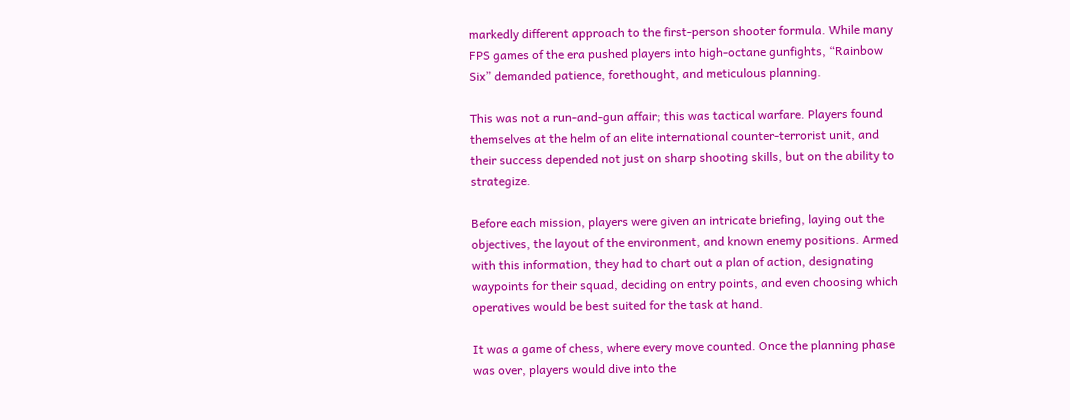markedly different approach to the first-person shooter formula. While many FPS games of the era pushed players into high-octane gunfights, “Rainbow Six” demanded patience, forethought, and meticulous planning.

This was not a run-and-gun affair; this was tactical warfare. Players found themselves at the helm of an elite international counter-terrorist unit, and their success depended not just on sharp shooting skills, but on the ability to strategize.

Before each mission, players were given an intricate briefing, laying out the objectives, the layout of the environment, and known enemy positions. Armed with this information, they had to chart out a plan of action, designating waypoints for their squad, deciding on entry points, and even choosing which operatives would be best suited for the task at hand.

It was a game of chess, where every move counted. Once the planning phase was over, players would dive into the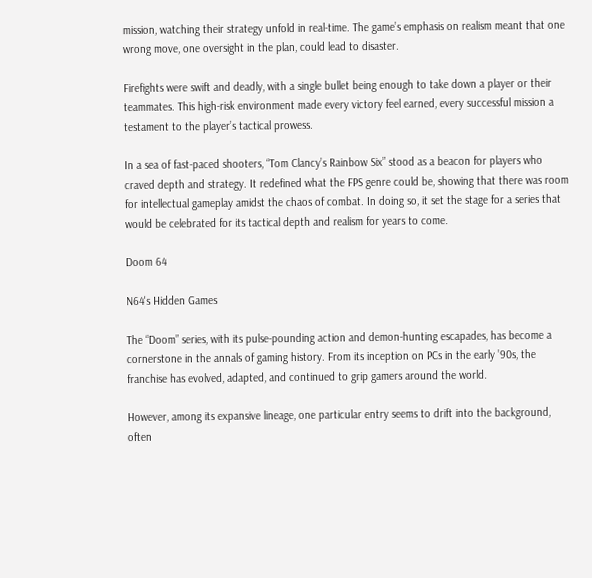mission, watching their strategy unfold in real-time. The game’s emphasis on realism meant that one wrong move, one oversight in the plan, could lead to disaster.

Firefights were swift and deadly, with a single bullet being enough to take down a player or their teammates. This high-risk environment made every victory feel earned, every successful mission a testament to the player’s tactical prowess.

In a sea of fast-paced shooters, “Tom Clancy’s Rainbow Six” stood as a beacon for players who craved depth and strategy. It redefined what the FPS genre could be, showing that there was room for intellectual gameplay amidst the chaos of combat. In doing so, it set the stage for a series that would be celebrated for its tactical depth and realism for years to come.

Doom 64

N64's Hidden Games

The “Doom” series, with its pulse-pounding action and demon-hunting escapades, has become a cornerstone in the annals of gaming history. From its inception on PCs in the early ’90s, the franchise has evolved, adapted, and continued to grip gamers around the world.

However, among its expansive lineage, one particular entry seems to drift into the background, often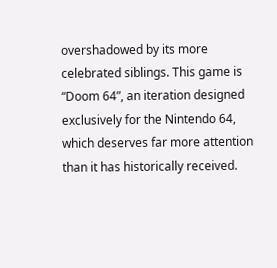overshadowed by its more celebrated siblings. This game is “Doom 64”, an iteration designed exclusively for the Nintendo 64, which deserves far more attention than it has historically received.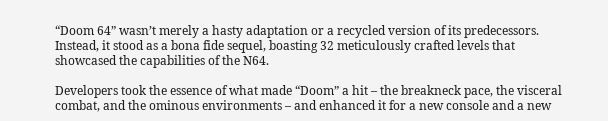“Doom 64” wasn’t merely a hasty adaptation or a recycled version of its predecessors. Instead, it stood as a bona fide sequel, boasting 32 meticulously crafted levels that showcased the capabilities of the N64.

Developers took the essence of what made “Doom” a hit – the breakneck pace, the visceral combat, and the ominous environments – and enhanced it for a new console and a new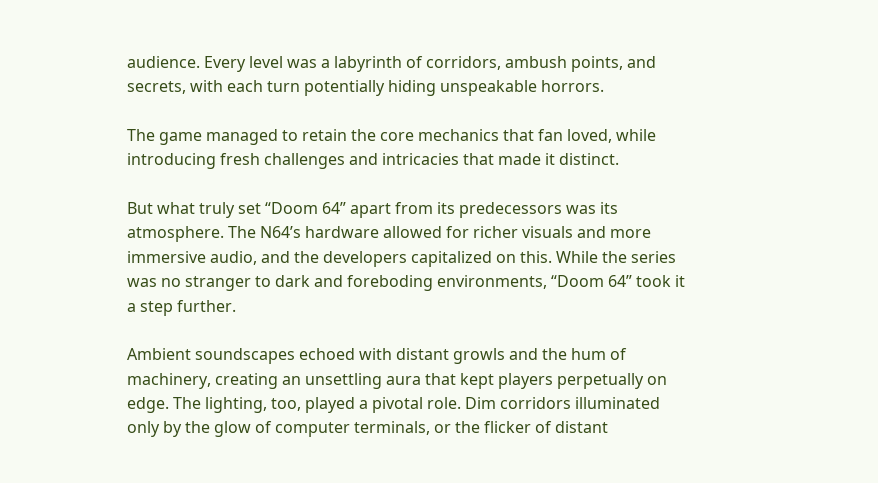audience. Every level was a labyrinth of corridors, ambush points, and secrets, with each turn potentially hiding unspeakable horrors.

The game managed to retain the core mechanics that fan loved, while introducing fresh challenges and intricacies that made it distinct.

But what truly set “Doom 64” apart from its predecessors was its atmosphere. The N64’s hardware allowed for richer visuals and more immersive audio, and the developers capitalized on this. While the series was no stranger to dark and foreboding environments, “Doom 64” took it a step further.

Ambient soundscapes echoed with distant growls and the hum of machinery, creating an unsettling aura that kept players perpetually on edge. The lighting, too, played a pivotal role. Dim corridors illuminated only by the glow of computer terminals, or the flicker of distant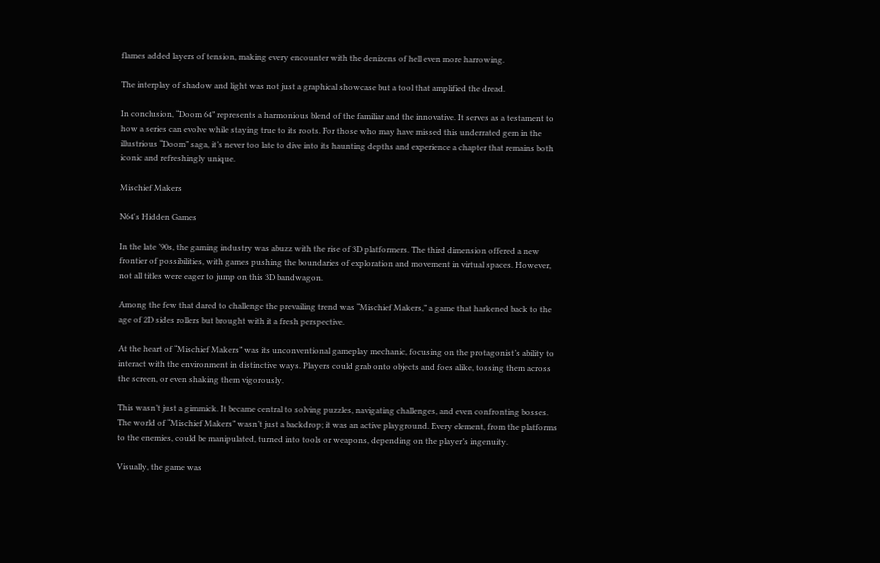flames added layers of tension, making every encounter with the denizens of hell even more harrowing.

The interplay of shadow and light was not just a graphical showcase but a tool that amplified the dread.

In conclusion, “Doom 64” represents a harmonious blend of the familiar and the innovative. It serves as a testament to how a series can evolve while staying true to its roots. For those who may have missed this underrated gem in the illustrious “Doom” saga, it’s never too late to dive into its haunting depths and experience a chapter that remains both iconic and refreshingly unique.

Mischief Makers

N64's Hidden Games

In the late ’90s, the gaming industry was abuzz with the rise of 3D platformers. The third dimension offered a new frontier of possibilities, with games pushing the boundaries of exploration and movement in virtual spaces. However, not all titles were eager to jump on this 3D bandwagon.

Among the few that dared to challenge the prevailing trend was “Mischief Makers,” a game that harkened back to the age of 2D sides rollers but brought with it a fresh perspective.

At the heart of “Mischief Makers” was its unconventional gameplay mechanic, focusing on the protagonist’s ability to interact with the environment in distinctive ways. Players could grab onto objects and foes alike, tossing them across the screen, or even shaking them vigorously.

This wasn’t just a gimmick. It became central to solving puzzles, navigating challenges, and even confronting bosses. The world of “Mischief Makers” wasn’t just a backdrop; it was an active playground. Every element, from the platforms to the enemies, could be manipulated, turned into tools or weapons, depending on the player’s ingenuity.

Visually, the game was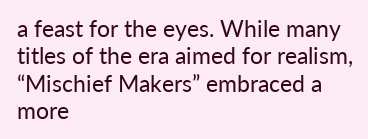a feast for the eyes. While many titles of the era aimed for realism, “Mischief Makers” embraced a more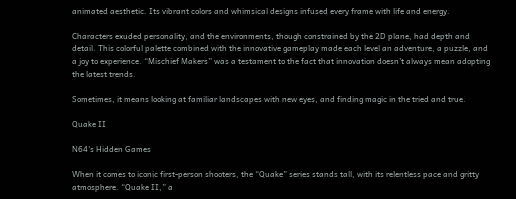animated aesthetic. Its vibrant colors and whimsical designs infused every frame with life and energy.

Characters exuded personality, and the environments, though constrained by the 2D plane, had depth and detail. This colorful palette combined with the innovative gameplay made each level an adventure, a puzzle, and a joy to experience. “Mischief Makers” was a testament to the fact that innovation doesn’t always mean adopting the latest trends.

Sometimes, it means looking at familiar landscapes with new eyes, and finding magic in the tried and true.

Quake II

N64's Hidden Games

When it comes to iconic first-person shooters, the “Quake” series stands tall, with its relentless pace and gritty atmosphere. “Quake II,” a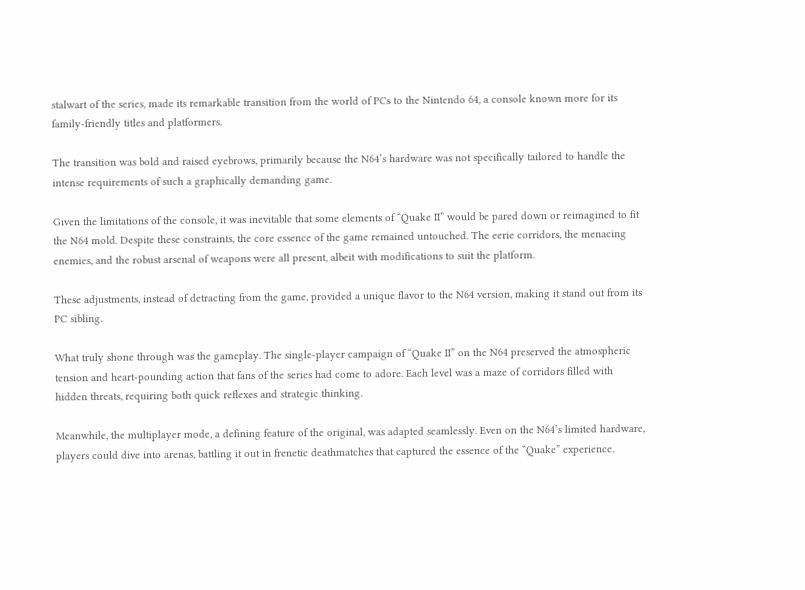stalwart of the series, made its remarkable transition from the world of PCs to the Nintendo 64, a console known more for its family-friendly titles and platformers.

The transition was bold and raised eyebrows, primarily because the N64’s hardware was not specifically tailored to handle the intense requirements of such a graphically demanding game.

Given the limitations of the console, it was inevitable that some elements of “Quake II” would be pared down or reimagined to fit the N64 mold. Despite these constraints, the core essence of the game remained untouched. The eerie corridors, the menacing enemies, and the robust arsenal of weapons were all present, albeit with modifications to suit the platform.

These adjustments, instead of detracting from the game, provided a unique flavor to the N64 version, making it stand out from its PC sibling.

What truly shone through was the gameplay. The single-player campaign of “Quake II” on the N64 preserved the atmospheric tension and heart-pounding action that fans of the series had come to adore. Each level was a maze of corridors filled with hidden threats, requiring both quick reflexes and strategic thinking.

Meanwhile, the multiplayer mode, a defining feature of the original, was adapted seamlessly. Even on the N64’s limited hardware, players could dive into arenas, battling it out in frenetic deathmatches that captured the essence of the “Quake” experience.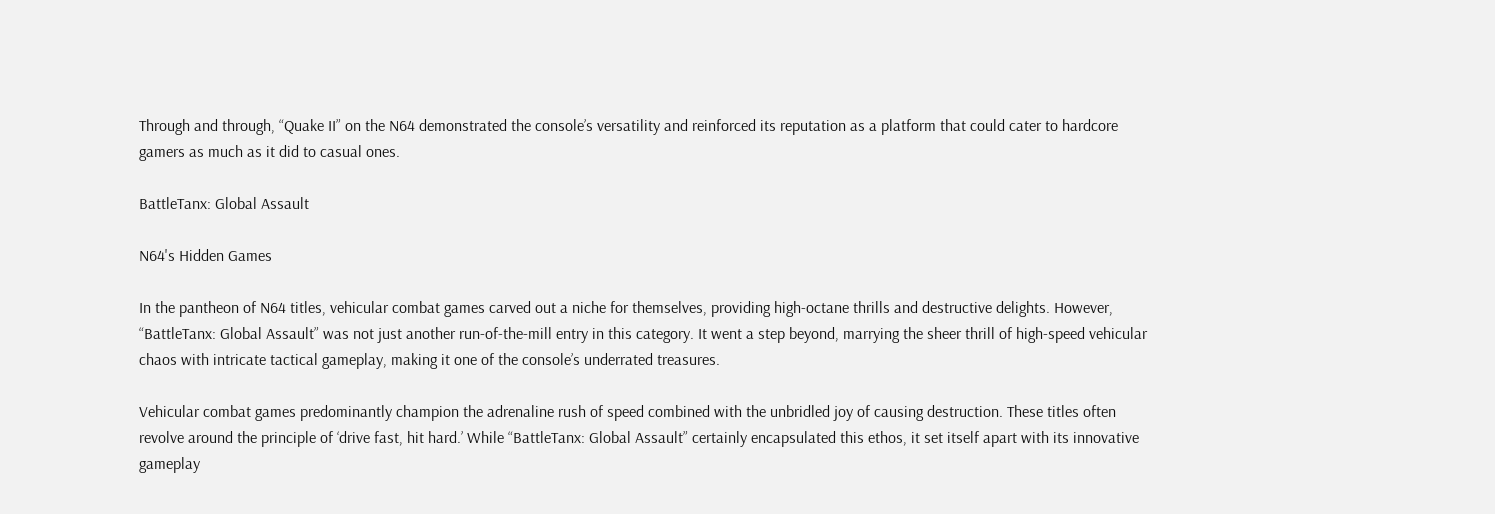Through and through, “Quake II” on the N64 demonstrated the console’s versatility and reinforced its reputation as a platform that could cater to hardcore gamers as much as it did to casual ones.

BattleTanx: Global Assault

N64's Hidden Games

In the pantheon of N64 titles, vehicular combat games carved out a niche for themselves, providing high-octane thrills and destructive delights. However, “BattleTanx: Global Assault” was not just another run-of-the-mill entry in this category. It went a step beyond, marrying the sheer thrill of high-speed vehicular chaos with intricate tactical gameplay, making it one of the console’s underrated treasures.

Vehicular combat games predominantly champion the adrenaline rush of speed combined with the unbridled joy of causing destruction. These titles often revolve around the principle of ‘drive fast, hit hard.’ While “BattleTanx: Global Assault” certainly encapsulated this ethos, it set itself apart with its innovative gameplay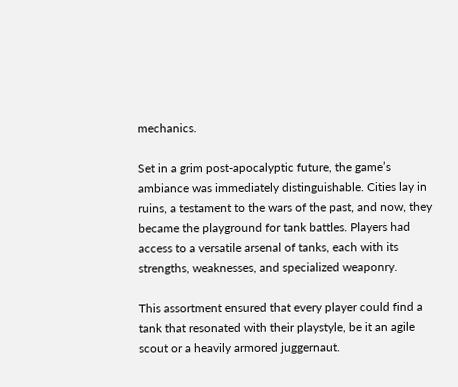mechanics.

Set in a grim post-apocalyptic future, the game’s ambiance was immediately distinguishable. Cities lay in ruins, a testament to the wars of the past, and now, they became the playground for tank battles. Players had access to a versatile arsenal of tanks, each with its strengths, weaknesses, and specialized weaponry.

This assortment ensured that every player could find a tank that resonated with their playstyle, be it an agile scout or a heavily armored juggernaut.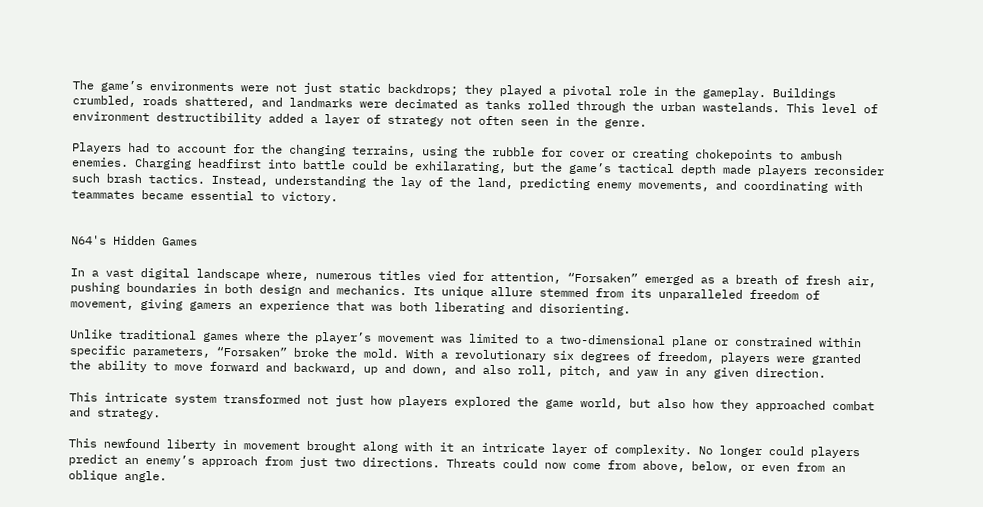The game’s environments were not just static backdrops; they played a pivotal role in the gameplay. Buildings crumbled, roads shattered, and landmarks were decimated as tanks rolled through the urban wastelands. This level of environment destructibility added a layer of strategy not often seen in the genre.

Players had to account for the changing terrains, using the rubble for cover or creating chokepoints to ambush enemies. Charging headfirst into battle could be exhilarating, but the game’s tactical depth made players reconsider such brash tactics. Instead, understanding the lay of the land, predicting enemy movements, and coordinating with teammates became essential to victory.


N64's Hidden Games

In a vast digital landscape where, numerous titles vied for attention, “Forsaken” emerged as a breath of fresh air, pushing boundaries in both design and mechanics. Its unique allure stemmed from its unparalleled freedom of movement, giving gamers an experience that was both liberating and disorienting.

Unlike traditional games where the player’s movement was limited to a two-dimensional plane or constrained within specific parameters, “Forsaken” broke the mold. With a revolutionary six degrees of freedom, players were granted the ability to move forward and backward, up and down, and also roll, pitch, and yaw in any given direction.

This intricate system transformed not just how players explored the game world, but also how they approached combat and strategy.

This newfound liberty in movement brought along with it an intricate layer of complexity. No longer could players predict an enemy’s approach from just two directions. Threats could now come from above, below, or even from an oblique angle.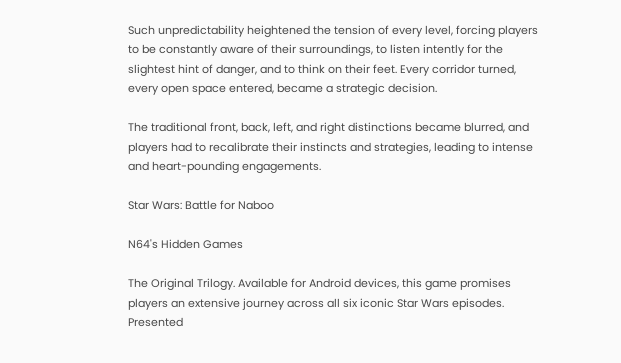Such unpredictability heightened the tension of every level, forcing players to be constantly aware of their surroundings, to listen intently for the slightest hint of danger, and to think on their feet. Every corridor turned, every open space entered, became a strategic decision.

The traditional front, back, left, and right distinctions became blurred, and players had to recalibrate their instincts and strategies, leading to intense and heart-pounding engagements.

Star Wars: Battle for Naboo

N64's Hidden Games

The Original Trilogy. Available for Android devices, this game promises players an extensive journey across all six iconic Star Wars episodes. Presented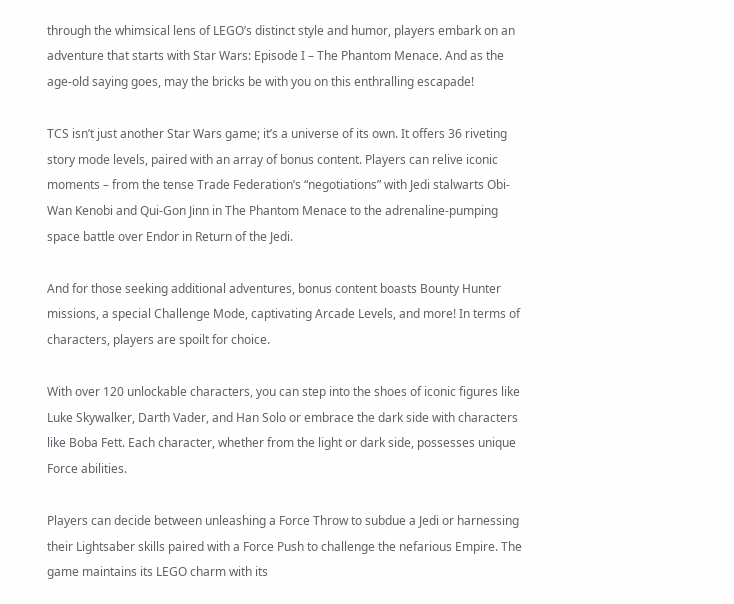through the whimsical lens of LEGO’s distinct style and humor, players embark on an adventure that starts with Star Wars: Episode I – The Phantom Menace. And as the age-old saying goes, may the bricks be with you on this enthralling escapade!

TCS isn’t just another Star Wars game; it’s a universe of its own. It offers 36 riveting story mode levels, paired with an array of bonus content. Players can relive iconic moments – from the tense Trade Federation’s “negotiations” with Jedi stalwarts Obi-Wan Kenobi and Qui-Gon Jinn in The Phantom Menace to the adrenaline-pumping space battle over Endor in Return of the Jedi.

And for those seeking additional adventures, bonus content boasts Bounty Hunter missions, a special Challenge Mode, captivating Arcade Levels, and more! In terms of characters, players are spoilt for choice.

With over 120 unlockable characters, you can step into the shoes of iconic figures like Luke Skywalker, Darth Vader, and Han Solo or embrace the dark side with characters like Boba Fett. Each character, whether from the light or dark side, possesses unique Force abilities.

Players can decide between unleashing a Force Throw to subdue a Jedi or harnessing their Lightsaber skills paired with a Force Push to challenge the nefarious Empire. The game maintains its LEGO charm with its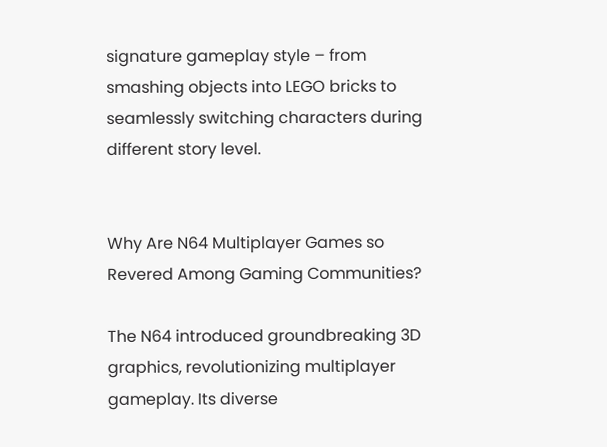signature gameplay style – from smashing objects into LEGO bricks to seamlessly switching characters during different story level.


Why Are N64 Multiplayer Games so Revered Among Gaming Communities?

The N64 introduced groundbreaking 3D graphics, revolutionizing multiplayer gameplay. Its diverse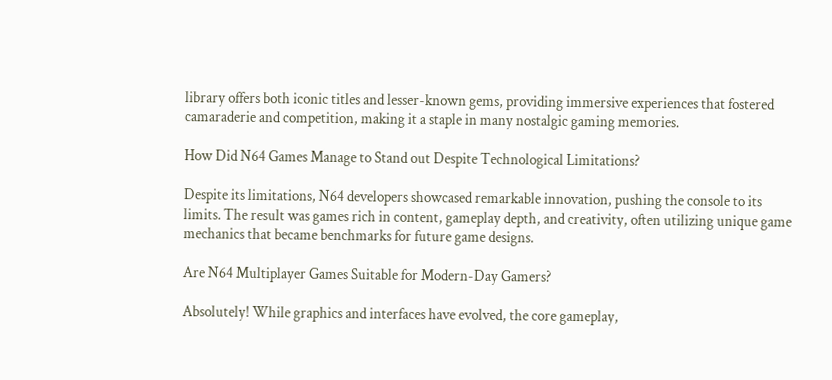library offers both iconic titles and lesser-known gems, providing immersive experiences that fostered camaraderie and competition, making it a staple in many nostalgic gaming memories.

How Did N64 Games Manage to Stand out Despite Technological Limitations?

Despite its limitations, N64 developers showcased remarkable innovation, pushing the console to its limits. The result was games rich in content, gameplay depth, and creativity, often utilizing unique game mechanics that became benchmarks for future game designs.

Are N64 Multiplayer Games Suitable for Modern-Day Gamers?

Absolutely! While graphics and interfaces have evolved, the core gameplay,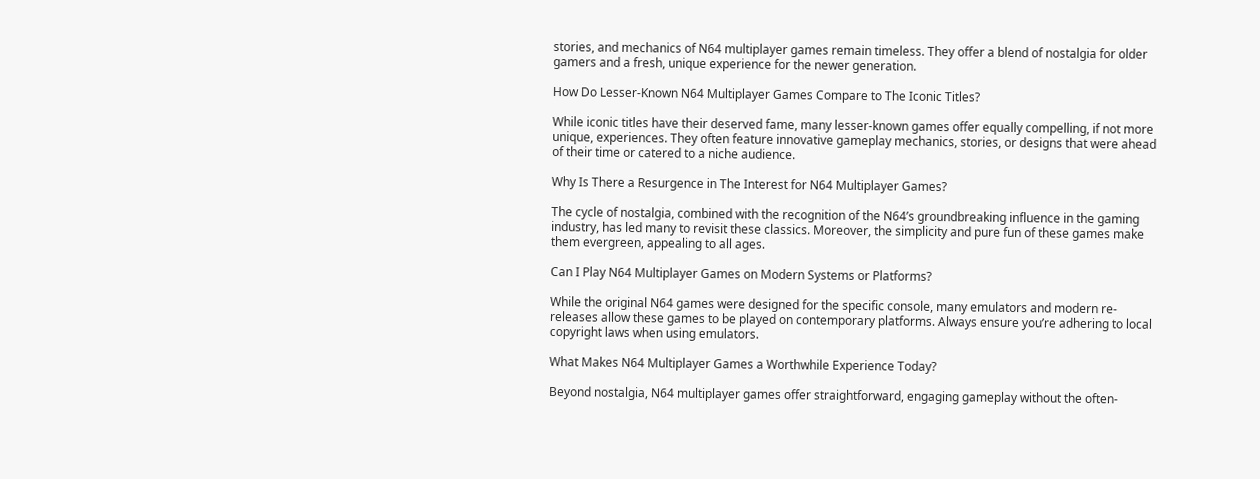stories, and mechanics of N64 multiplayer games remain timeless. They offer a blend of nostalgia for older gamers and a fresh, unique experience for the newer generation.

How Do Lesser-Known N64 Multiplayer Games Compare to The Iconic Titles?

While iconic titles have their deserved fame, many lesser-known games offer equally compelling, if not more unique, experiences. They often feature innovative gameplay mechanics, stories, or designs that were ahead of their time or catered to a niche audience.

Why Is There a Resurgence in The Interest for N64 Multiplayer Games?

The cycle of nostalgia, combined with the recognition of the N64’s groundbreaking influence in the gaming industry, has led many to revisit these classics. Moreover, the simplicity and pure fun of these games make them evergreen, appealing to all ages.

Can I Play N64 Multiplayer Games on Modern Systems or Platforms?

While the original N64 games were designed for the specific console, many emulators and modern re-releases allow these games to be played on contemporary platforms. Always ensure you’re adhering to local copyright laws when using emulators.

What Makes N64 Multiplayer Games a Worthwhile Experience Today?

Beyond nostalgia, N64 multiplayer games offer straightforward, engaging gameplay without the often-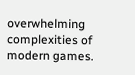overwhelming complexities of modern games.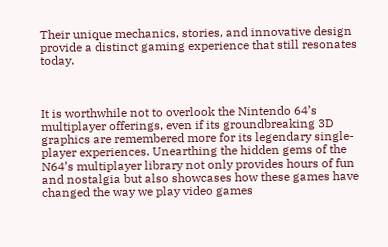Their unique mechanics, stories, and innovative design provide a distinct gaming experience that still resonates today.



It is worthwhile not to overlook the Nintendo 64’s multiplayer offerings, even if its groundbreaking 3D graphics are remembered more for its legendary single-player experiences. Unearthing the hidden gems of the N64’s multiplayer library not only provides hours of fun and nostalgia but also showcases how these games have changed the way we play video games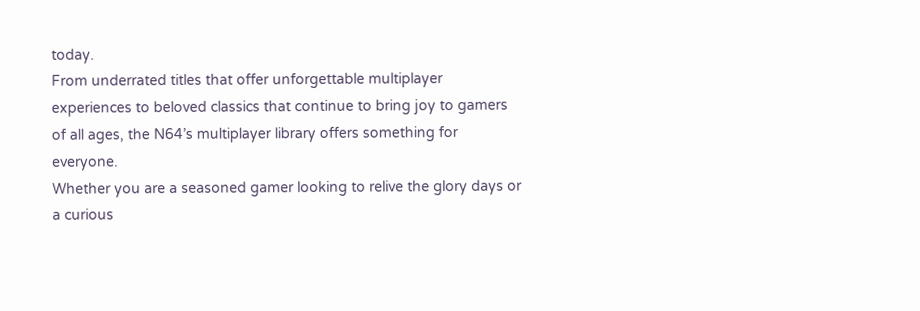today.
From underrated titles that offer unforgettable multiplayer experiences to beloved classics that continue to bring joy to gamers of all ages, the N64’s multiplayer library offers something for everyone.
Whether you are a seasoned gamer looking to relive the glory days or a curious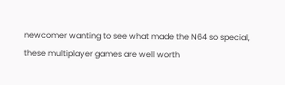newcomer wanting to see what made the N64 so special, these multiplayer games are well worth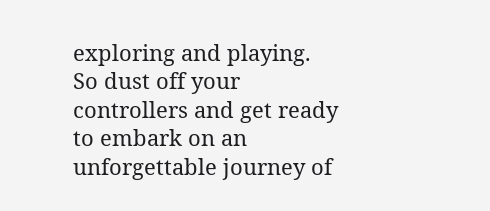exploring and playing. So dust off your controllers and get ready to embark on an unforgettable journey of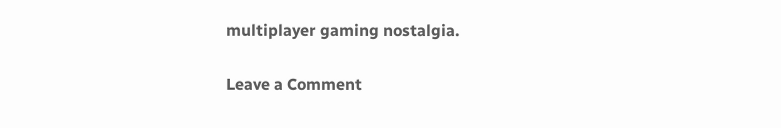multiplayer gaming nostalgia.

Leave a Comment